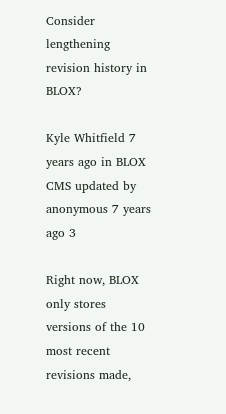Consider lengthening revision history in BLOX?

Kyle Whitfield 7 years ago in BLOX CMS updated by anonymous 7 years ago 3

Right now, BLOX only stores versions of the 10 most recent revisions made,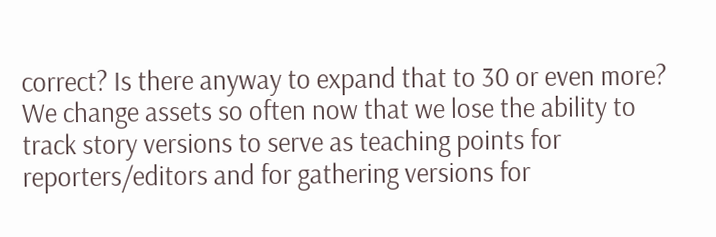correct? Is there anyway to expand that to 30 or even more? We change assets so often now that we lose the ability to track story versions to serve as teaching points for reporters/editors and for gathering versions for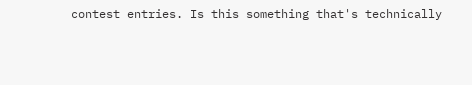contest entries. Is this something that's technically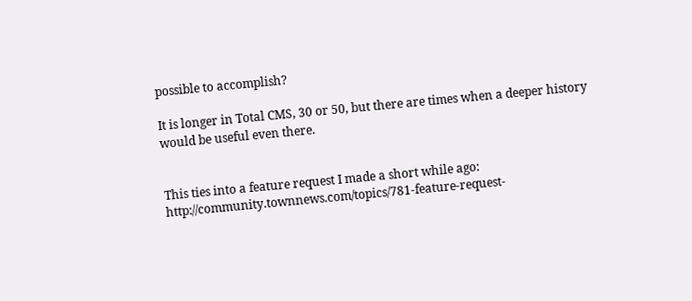possible to accomplish?

It is longer in Total CMS, 30 or 50, but there are times when a deeper history would be useful even there.


This ties into a feature request I made a short while ago: http://community.townnews.com/topics/781-feature-request-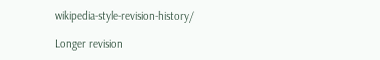wikipedia-style-revision-history/

Longer revision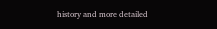history and more detailed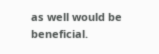as well would be beneficial.